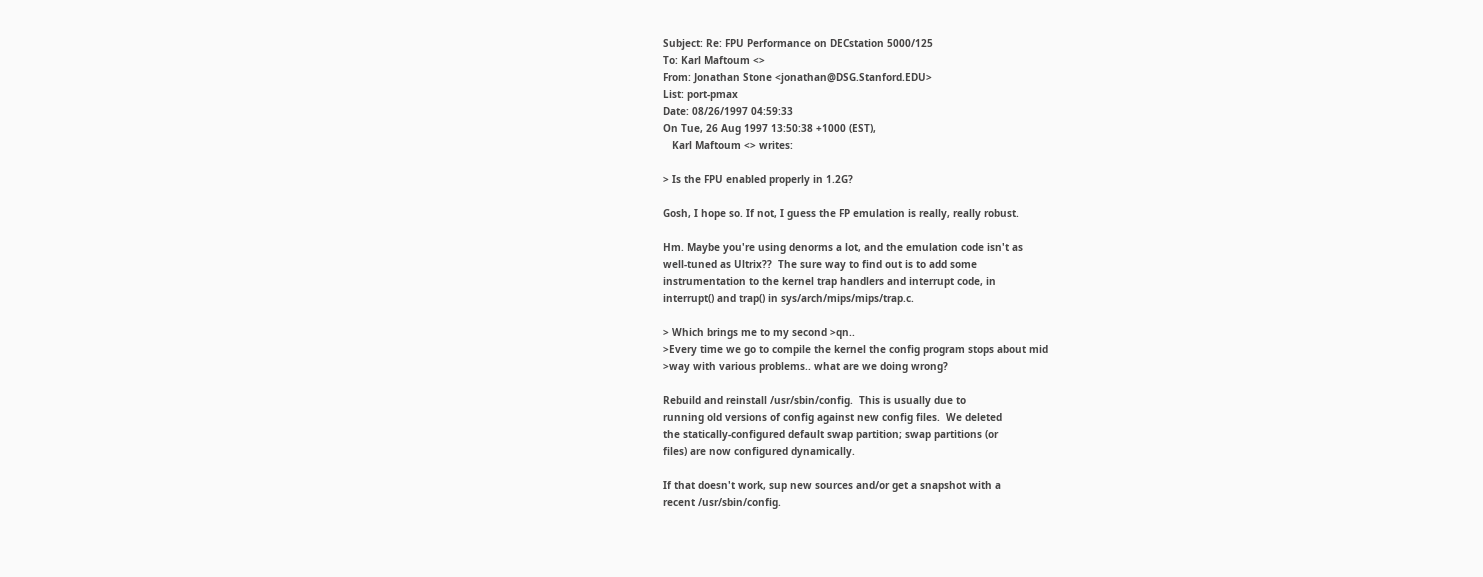Subject: Re: FPU Performance on DECstation 5000/125
To: Karl Maftoum <>
From: Jonathan Stone <jonathan@DSG.Stanford.EDU>
List: port-pmax
Date: 08/26/1997 04:59:33
On Tue, 26 Aug 1997 13:50:38 +1000 (EST),
   Karl Maftoum <> writes:

> Is the FPU enabled properly in 1.2G?

Gosh, I hope so. If not, I guess the FP emulation is really, really robust.

Hm. Maybe you're using denorms a lot, and the emulation code isn't as
well-tuned as Ultrix??  The sure way to find out is to add some
instrumentation to the kernel trap handlers and interrupt code, in
interrupt() and trap() in sys/arch/mips/mips/trap.c.

> Which brings me to my second >qn..
>Every time we go to compile the kernel the config program stops about mid
>way with various problems.. what are we doing wrong?

Rebuild and reinstall /usr/sbin/config.  This is usually due to
running old versions of config against new config files.  We deleted
the statically-configured default swap partition; swap partitions (or
files) are now configured dynamically.

If that doesn't work, sup new sources and/or get a snapshot with a
recent /usr/sbin/config.